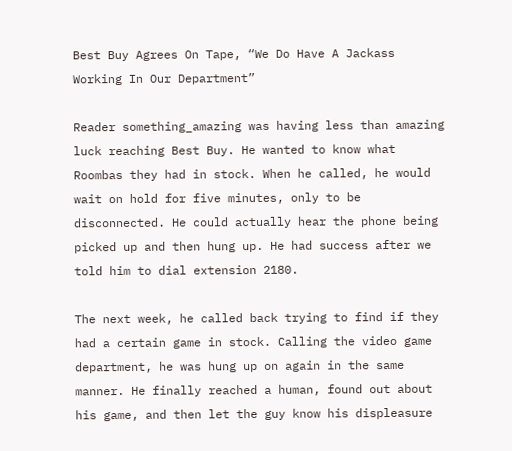Best Buy Agrees On Tape, “We Do Have A Jackass Working In Our Department”

Reader something_amazing was having less than amazing luck reaching Best Buy. He wanted to know what Roombas they had in stock. When he called, he would wait on hold for five minutes, only to be disconnected. He could actually hear the phone being picked up and then hung up. He had success after we told him to dial extension 2180.

The next week, he called back trying to find if they had a certain game in stock. Calling the video game department, he was hung up on again in the same manner. He finally reached a human, found out about his game, and then let the guy know his displeasure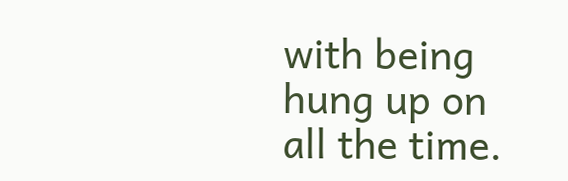with being hung up on all the time.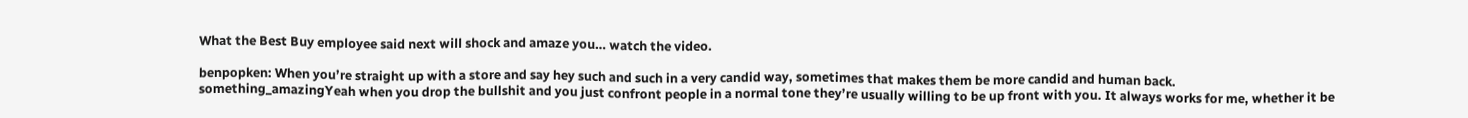What the Best Buy employee said next will shock and amaze you… watch the video.

benpopken: When you’re straight up with a store and say hey such and such in a very candid way, sometimes that makes them be more candid and human back.
something_amazingYeah when you drop the bullshit and you just confront people in a normal tone they’re usually willing to be up front with you. It always works for me, whether it be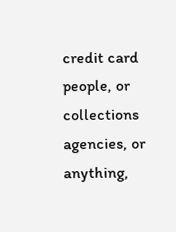credit card people, or collections agencies, or anything,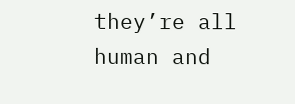they’re all human and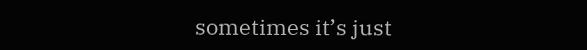sometimes it’s just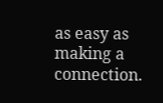as easy as making a connection.